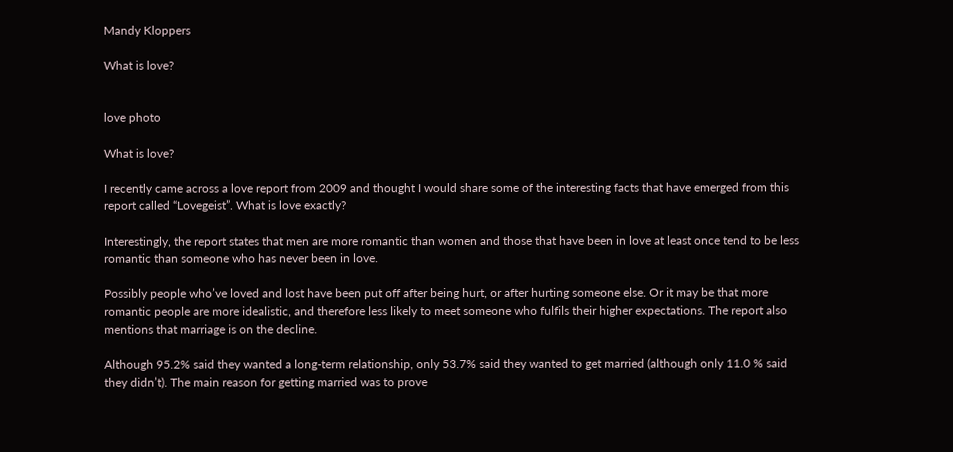Mandy Kloppers

What is love?


love photo

What is love?

I recently came across a love report from 2009 and thought I would share some of the interesting facts that have emerged from this report called “Lovegeist”. What is love exactly?

Interestingly, the report states that men are more romantic than women and those that have been in love at least once tend to be less romantic than someone who has never been in love.

Possibly people who’ve loved and lost have been put off after being hurt, or after hurting someone else. Or it may be that more romantic people are more idealistic, and therefore less likely to meet someone who fulfils their higher expectations. The report also mentions that marriage is on the decline.

Although 95.2% said they wanted a long-term relationship, only 53.7% said they wanted to get married (although only 11.0 % said they didn’t). The main reason for getting married was to prove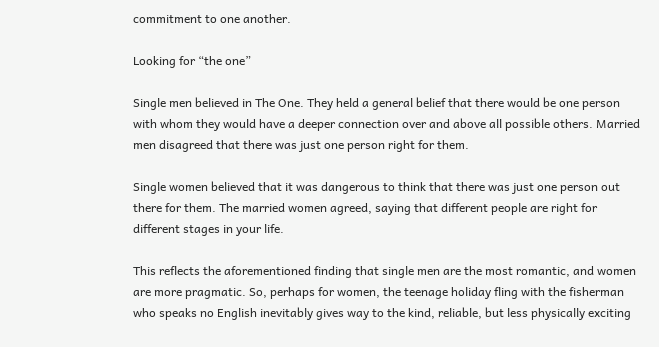commitment to one another.

Looking for “the one”

Single men believed in The One. They held a general belief that there would be one person with whom they would have a deeper connection over and above all possible others. Married men disagreed that there was just one person right for them.

Single women believed that it was dangerous to think that there was just one person out there for them. The married women agreed, saying that different people are right for different stages in your life.

This reflects the aforementioned finding that single men are the most romantic, and women are more pragmatic. So, perhaps for women, the teenage holiday fling with the fisherman who speaks no English inevitably gives way to the kind, reliable, but less physically exciting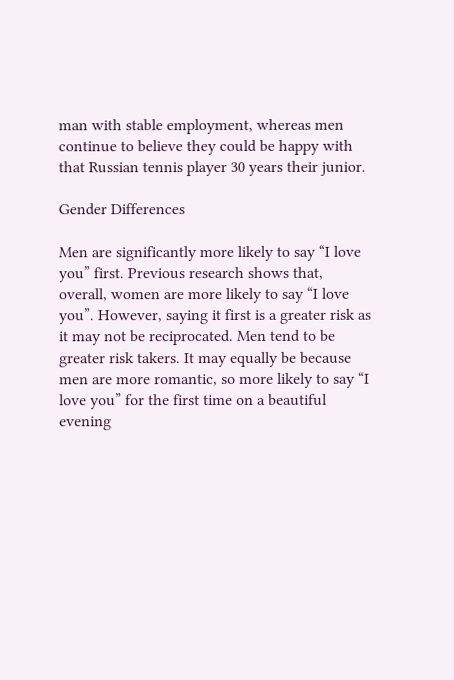man with stable employment, whereas men continue to believe they could be happy with that Russian tennis player 30 years their junior.

Gender Differences

Men are significantly more likely to say “I love you” first. Previous research shows that, overall, women are more likely to say “I love you”. However, saying it first is a greater risk as it may not be reciprocated. Men tend to be greater risk takers. It may equally be because men are more romantic, so more likely to say “I love you” for the first time on a beautiful evening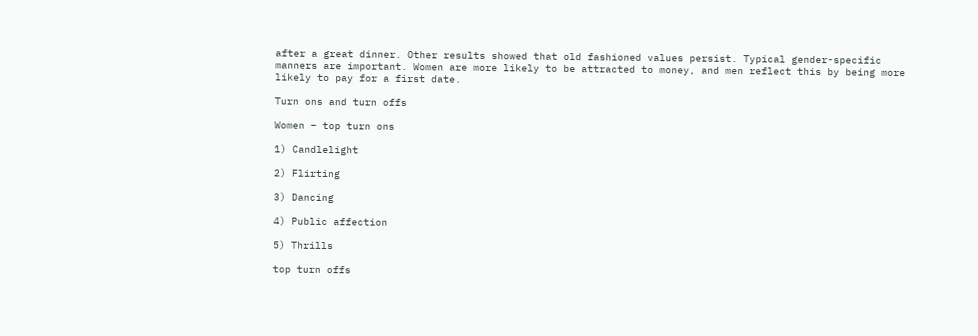after a great dinner. Other results showed that old fashioned values persist. Typical gender-specific manners are important. Women are more likely to be attracted to money, and men reflect this by being more likely to pay for a first date.

Turn ons and turn offs

Women – top turn ons

1) Candlelight

2) Flirting

3) Dancing

4) Public affection

5) Thrills

top turn offs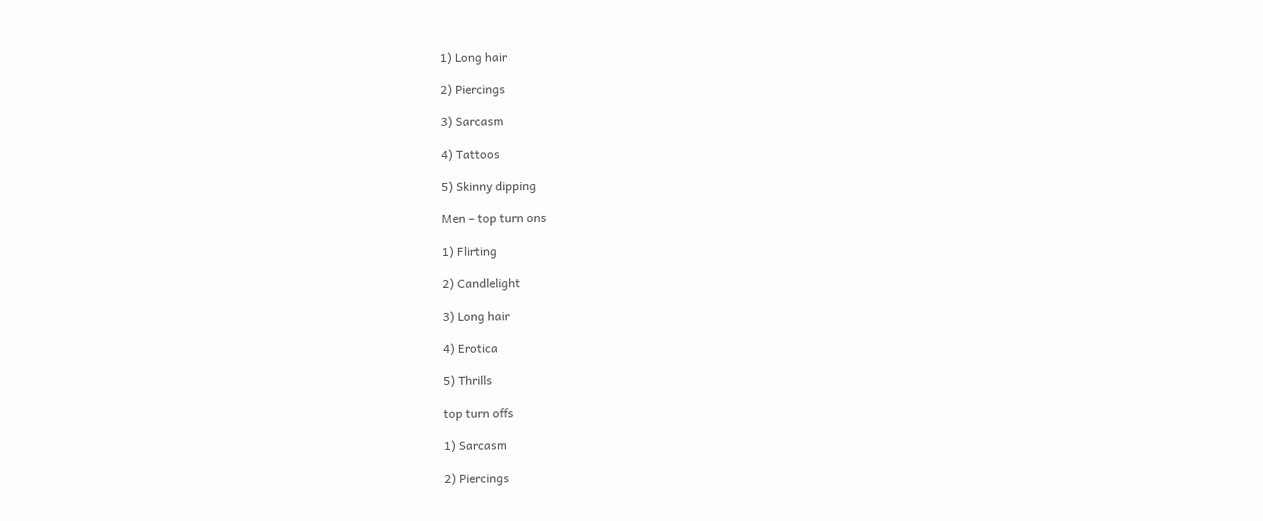1) Long hair

2) Piercings

3) Sarcasm

4) Tattoos

5) Skinny dipping

Men – top turn ons

1) Flirting

2) Candlelight

3) Long hair

4) Erotica

5) Thrills

top turn offs

1) Sarcasm

2) Piercings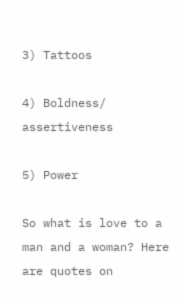3) Tattoos

4) Boldness/ assertiveness

5) Power

So what is love to a man and a woman? Here are quotes on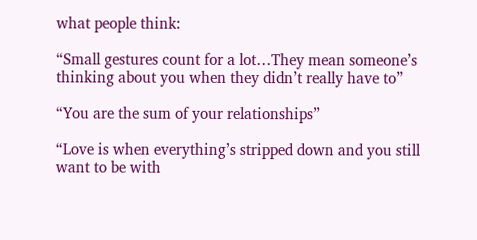what people think:

“Small gestures count for a lot…They mean someone’s thinking about you when they didn’t really have to”

“You are the sum of your relationships”

“Love is when everything’s stripped down and you still want to be with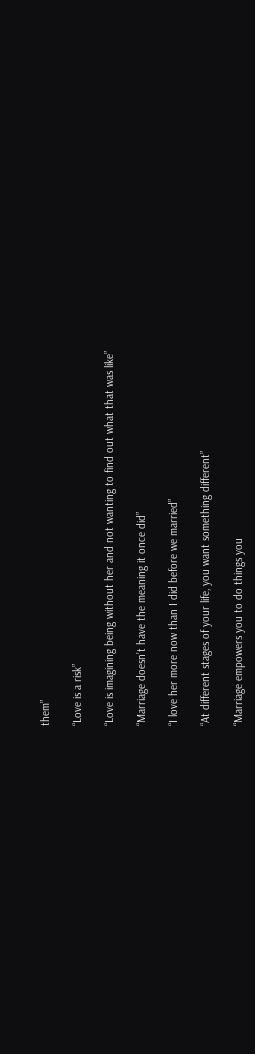them”

“Love is a risk”

“Love is imagining being without her and not wanting to find out what that was like”

“Marriage doesn’t have the meaning it once did”

“I love her more now than I did before we married”

“At different stages of your life, you want something different”

“Marriage empowers you to do things you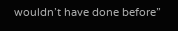wouldn’t have done before”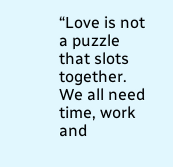“Love is not a puzzle that slots together. We all need time, work and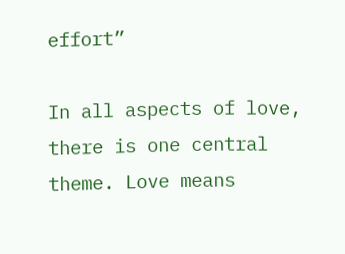effort”

In all aspects of love, there is one central theme. Love means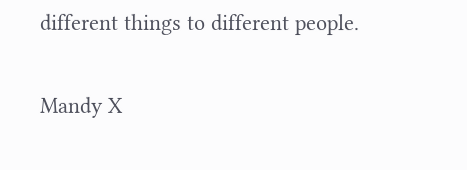different things to different people.

Mandy X